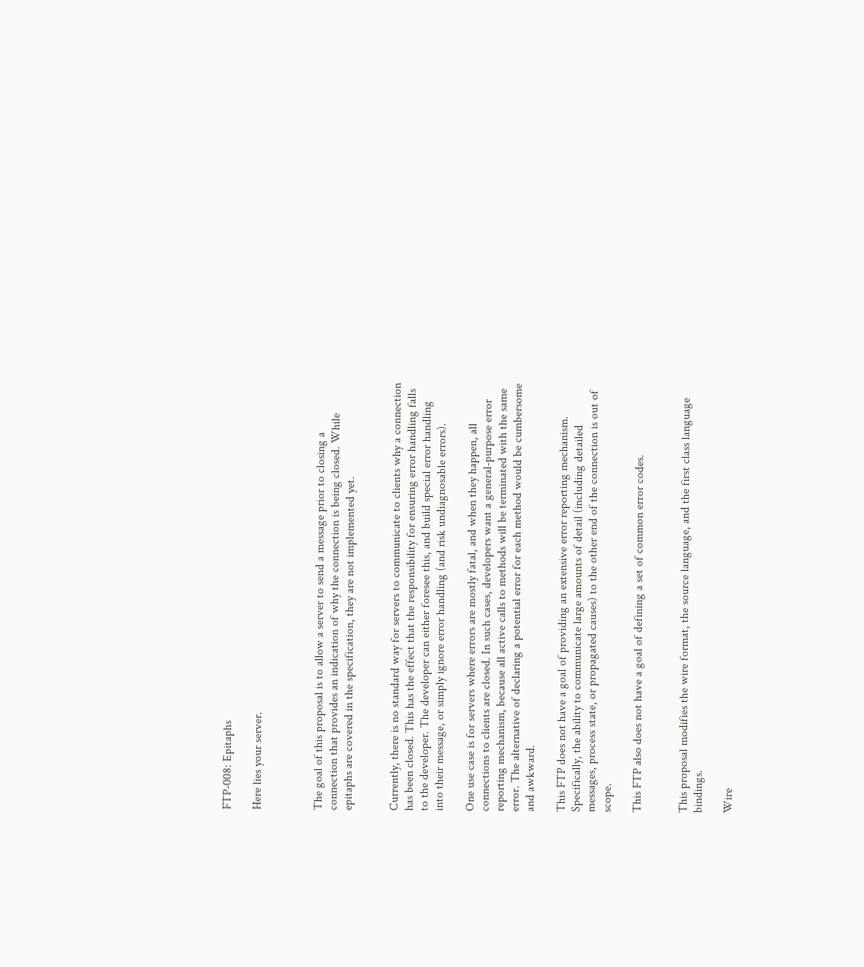FTP-008: Epitaphs

Here lies your server.



The goal of this proposal is to allow a server to send a message prior to closing a connection that provides an indication of why the connection is being closed. While epitaphs are covered in the specification, they are not implemented yet.


Currently, there is no standard way for servers to communicate to clients why a connection has been closed. This has the effect that the responsibility for ensuring error handling falls to the developer. The developer can either foresee this, and build special error handling into their message, or simply ignore error handling (and risk undiagnosable errors).

One use case is for servers where errors are mostly fatal, and when they happen, all connections to clients are closed. In such cases, developers want a general-purpose error reporting mechanism, because all active calls to methods will be terminated with the same error. The alternative of declaring a potential error for each method would be cumbersome and awkward.

This FTP does not have a goal of providing an extensive error reporting mechanism. Specifically, the ability to communicate large amounts of detail (including detailed messages, process state, or propagated causes) to the other end of the connection is out of scope.

This FTP also does not have a goal of defining a set of common error codes.


This proposal modifies the wire format, the source language, and the first class language bindings.

Wire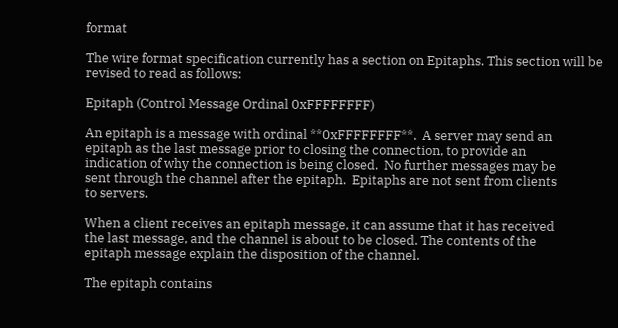format

The wire format specification currently has a section on Epitaphs. This section will be revised to read as follows:

Epitaph (Control Message Ordinal 0xFFFFFFFF)

An epitaph is a message with ordinal **0xFFFFFFFF**.  A server may send an
epitaph as the last message prior to closing the connection, to provide an
indication of why the connection is being closed.  No further messages may be
sent through the channel after the epitaph.  Epitaphs are not sent from clients
to servers.

When a client receives an epitaph message, it can assume that it has received
the last message, and the channel is about to be closed. The contents of the
epitaph message explain the disposition of the channel.

The epitaph contains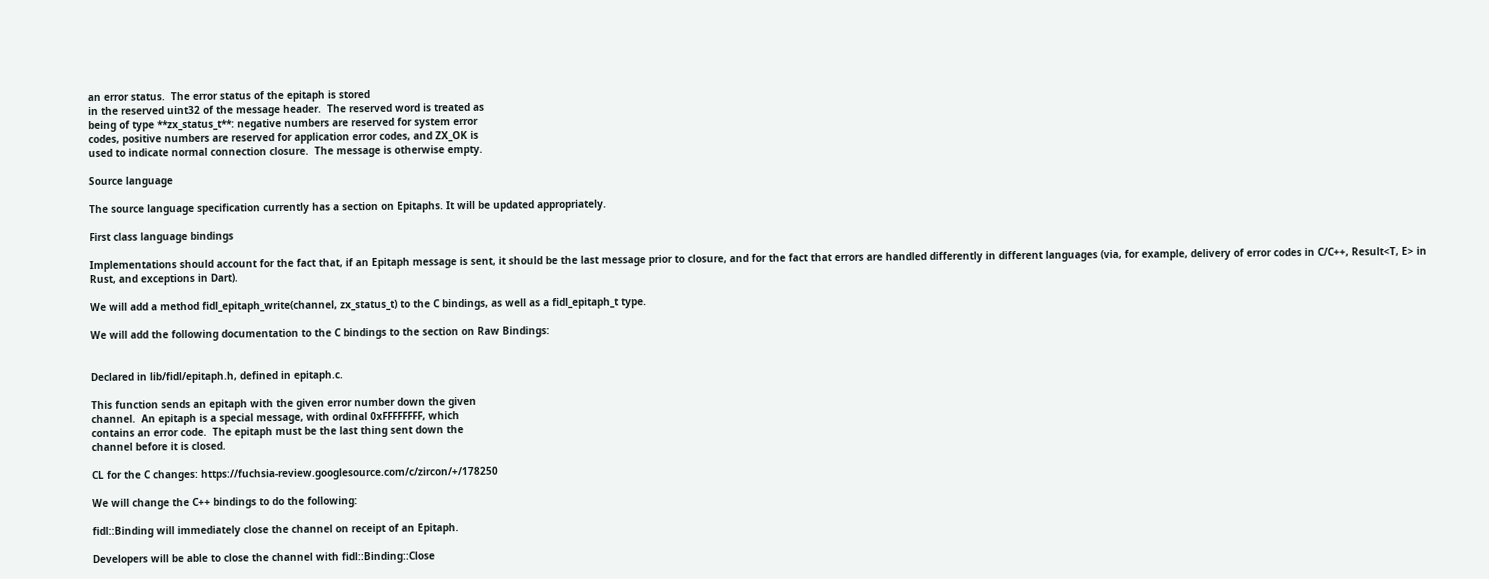an error status.  The error status of the epitaph is stored
in the reserved uint32 of the message header.  The reserved word is treated as
being of type **zx_status_t**: negative numbers are reserved for system error
codes, positive numbers are reserved for application error codes, and ZX_OK is
used to indicate normal connection closure.  The message is otherwise empty.

Source language

The source language specification currently has a section on Epitaphs. It will be updated appropriately.

First class language bindings

Implementations should account for the fact that, if an Epitaph message is sent, it should be the last message prior to closure, and for the fact that errors are handled differently in different languages (via, for example, delivery of error codes in C/C++, Result<T, E> in Rust, and exceptions in Dart).

We will add a method fidl_epitaph_write(channel, zx_status_t) to the C bindings, as well as a fidl_epitaph_t type.

We will add the following documentation to the C bindings to the section on Raw Bindings:


Declared in lib/fidl/epitaph.h, defined in epitaph.c.

This function sends an epitaph with the given error number down the given
channel.  An epitaph is a special message, with ordinal 0xFFFFFFFF, which
contains an error code.  The epitaph must be the last thing sent down the
channel before it is closed.

CL for the C changes: https://fuchsia-review.googlesource.com/c/zircon/+/178250

We will change the C++ bindings to do the following:

fidl::Binding will immediately close the channel on receipt of an Epitaph.

Developers will be able to close the channel with fidl::Binding::Close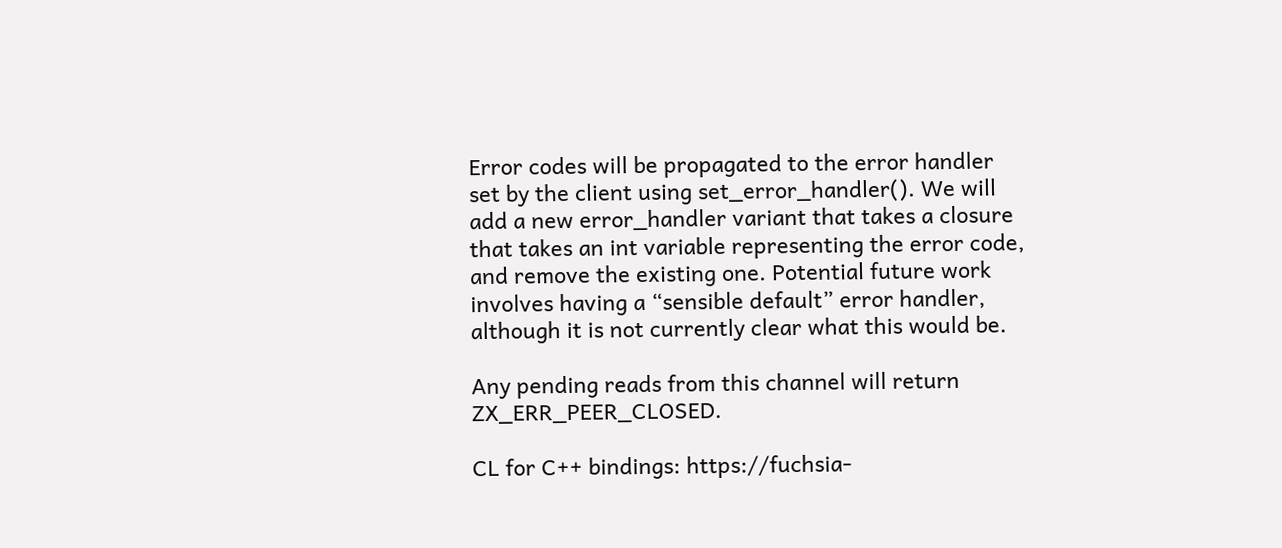Error codes will be propagated to the error handler set by the client using set_error_handler(). We will add a new error_handler variant that takes a closure that takes an int variable representing the error code, and remove the existing one. Potential future work involves having a “sensible default” error handler, although it is not currently clear what this would be.

Any pending reads from this channel will return ZX_ERR_PEER_CLOSED.

CL for C++ bindings: https://fuchsia-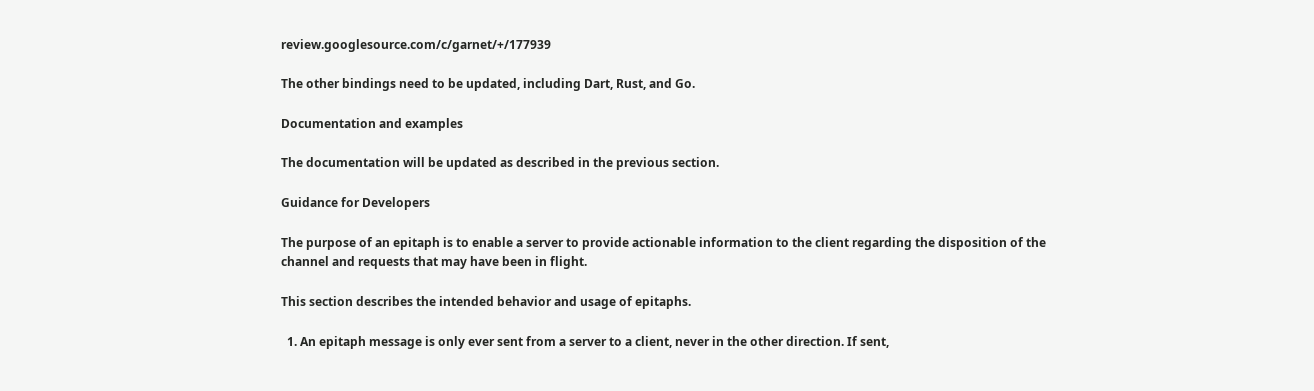review.googlesource.com/c/garnet/+/177939

The other bindings need to be updated, including Dart, Rust, and Go.

Documentation and examples

The documentation will be updated as described in the previous section.

Guidance for Developers

The purpose of an epitaph is to enable a server to provide actionable information to the client regarding the disposition of the channel and requests that may have been in flight.

This section describes the intended behavior and usage of epitaphs.

  1. An epitaph message is only ever sent from a server to a client, never in the other direction. If sent,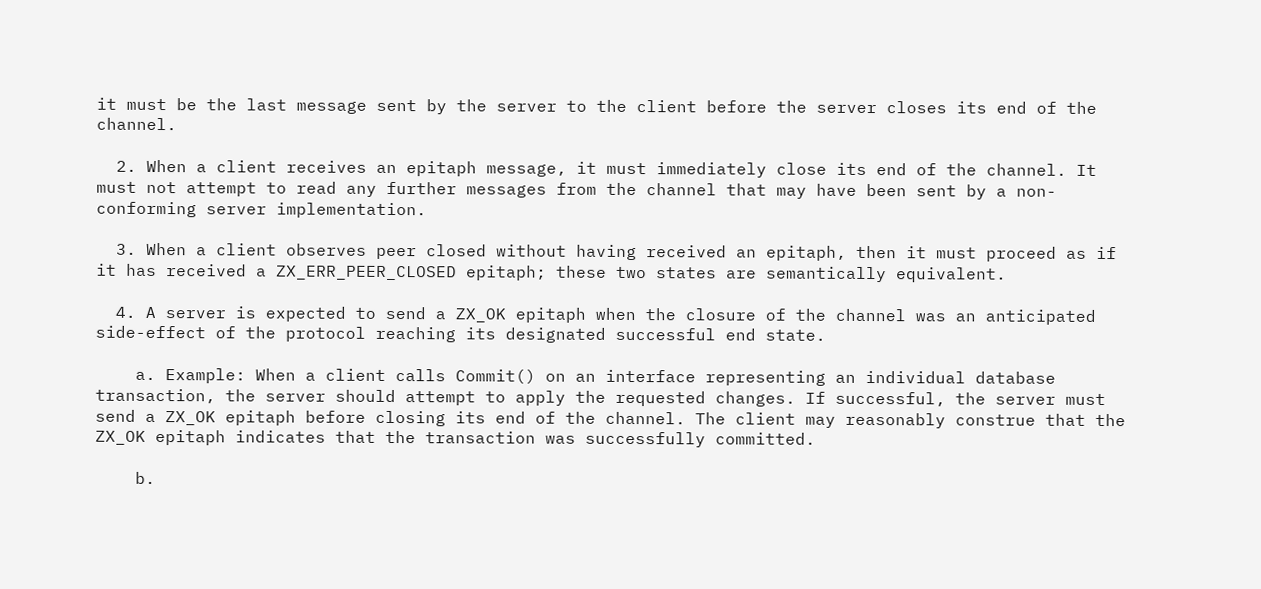it must be the last message sent by the server to the client before the server closes its end of the channel.

  2. When a client receives an epitaph message, it must immediately close its end of the channel. It must not attempt to read any further messages from the channel that may have been sent by a non-conforming server implementation.

  3. When a client observes peer closed without having received an epitaph, then it must proceed as if it has received a ZX_ERR_PEER_CLOSED epitaph; these two states are semantically equivalent.

  4. A server is expected to send a ZX_OK epitaph when the closure of the channel was an anticipated side-effect of the protocol reaching its designated successful end state.

    a. Example: When a client calls Commit() on an interface representing an individual database transaction, the server should attempt to apply the requested changes. If successful, the server must send a ZX_OK epitaph before closing its end of the channel. The client may reasonably construe that the ZX_OK epitaph indicates that the transaction was successfully committed.

    b.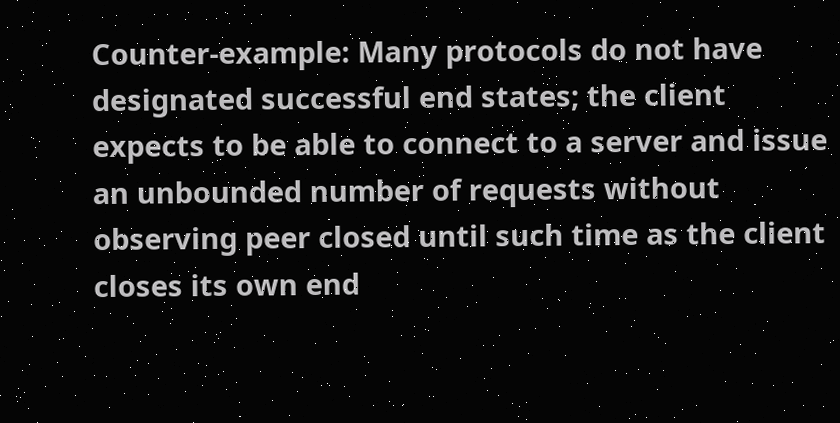Counter-example: Many protocols do not have designated successful end states; the client expects to be able to connect to a server and issue an unbounded number of requests without observing peer closed until such time as the client closes its own end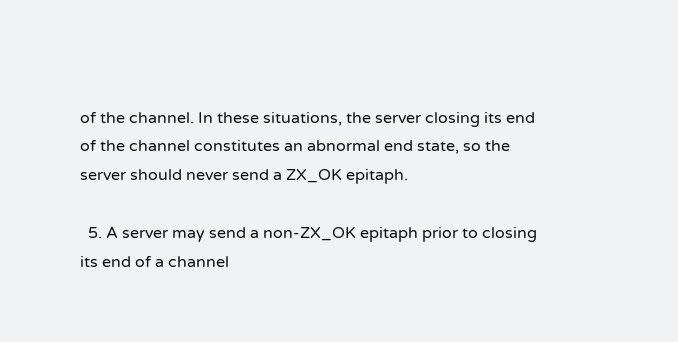of the channel. In these situations, the server closing its end of the channel constitutes an abnormal end state, so the server should never send a ZX_OK epitaph.

  5. A server may send a non-ZX_OK epitaph prior to closing its end of a channel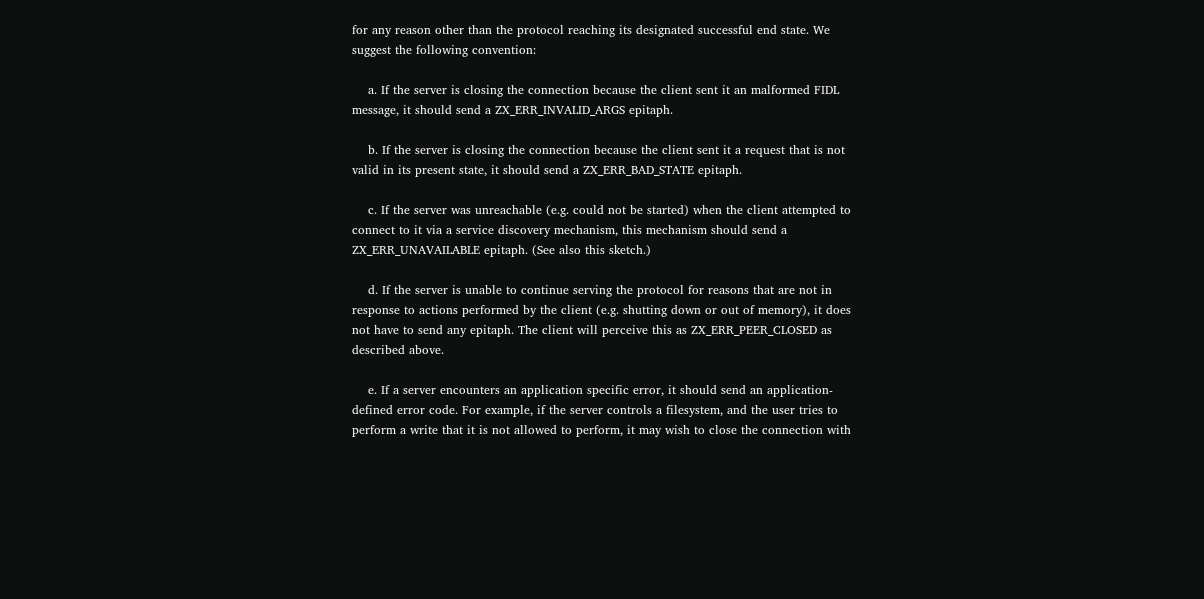for any reason other than the protocol reaching its designated successful end state. We suggest the following convention:

    a. If the server is closing the connection because the client sent it an malformed FIDL message, it should send a ZX_ERR_INVALID_ARGS epitaph.

    b. If the server is closing the connection because the client sent it a request that is not valid in its present state, it should send a ZX_ERR_BAD_STATE epitaph.

    c. If the server was unreachable (e.g. could not be started) when the client attempted to connect to it via a service discovery mechanism, this mechanism should send a ZX_ERR_UNAVAILABLE epitaph. (See also this sketch.)

    d. If the server is unable to continue serving the protocol for reasons that are not in response to actions performed by the client (e.g. shutting down or out of memory), it does not have to send any epitaph. The client will perceive this as ZX_ERR_PEER_CLOSED as described above.

    e. If a server encounters an application specific error, it should send an application-defined error code. For example, if the server controls a filesystem, and the user tries to perform a write that it is not allowed to perform, it may wish to close the connection with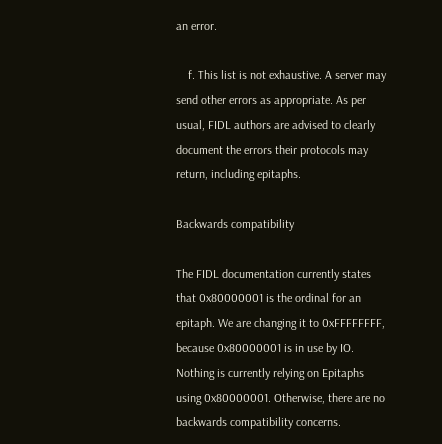an error.

    f. This list is not exhaustive. A server may send other errors as appropriate. As per usual, FIDL authors are advised to clearly document the errors their protocols may return, including epitaphs.

Backwards compatibility

The FIDL documentation currently states that 0x80000001 is the ordinal for an epitaph. We are changing it to 0xFFFFFFFF, because 0x80000001 is in use by IO. Nothing is currently relying on Epitaphs using 0x80000001. Otherwise, there are no backwards compatibility concerns.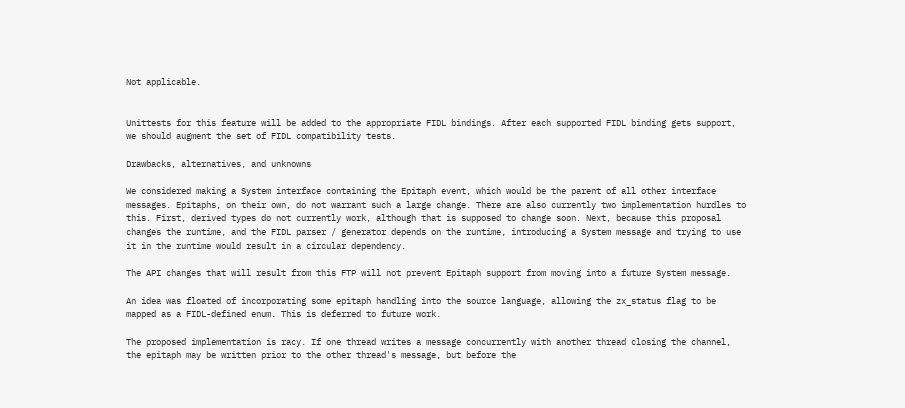Not applicable.


Unittests for this feature will be added to the appropriate FIDL bindings. After each supported FIDL binding gets support, we should augment the set of FIDL compatibility tests.

Drawbacks, alternatives, and unknowns

We considered making a System interface containing the Epitaph event, which would be the parent of all other interface messages. Epitaphs, on their own, do not warrant such a large change. There are also currently two implementation hurdles to this. First, derived types do not currently work, although that is supposed to change soon. Next, because this proposal changes the runtime, and the FIDL parser / generator depends on the runtime, introducing a System message and trying to use it in the runtime would result in a circular dependency.

The API changes that will result from this FTP will not prevent Epitaph support from moving into a future System message.

An idea was floated of incorporating some epitaph handling into the source language, allowing the zx_status flag to be mapped as a FIDL-defined enum. This is deferred to future work.

The proposed implementation is racy. If one thread writes a message concurrently with another thread closing the channel, the epitaph may be written prior to the other thread's message, but before the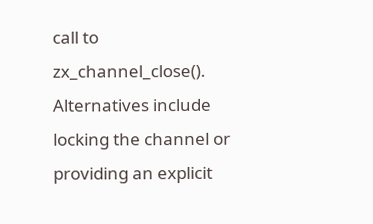call to zx_channel_close(). Alternatives include locking the channel or providing an explicit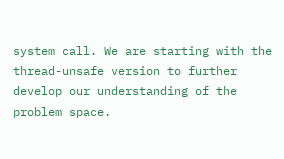system call. We are starting with the thread-unsafe version to further develop our understanding of the problem space.